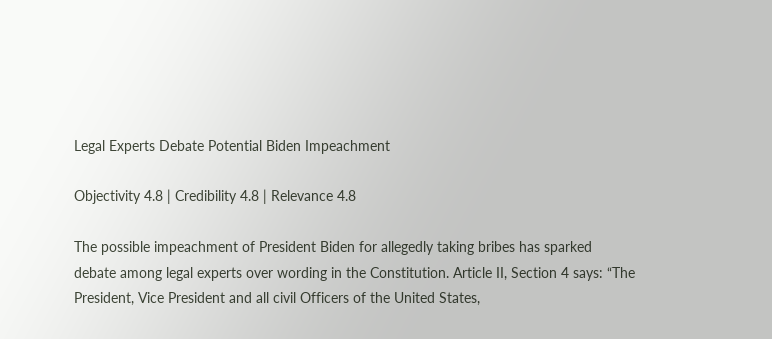Legal Experts Debate Potential Biden Impeachment

Objectivity 4.8 | Credibility 4.8 | Relevance 4.8

The possible impeachment of President Biden for allegedly taking bribes has sparked debate among legal experts over wording in the Constitution. Article II, Section 4 says: “The President, Vice President and all civil Officers of the United States,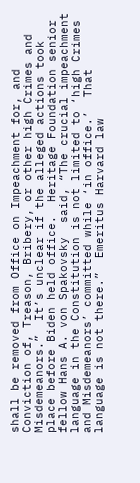shall be removed from Office on Impeachment for, and Conviction of, Treason, Bribery, or other high Crimes and Misdemeanors.”  It’s unclear if the alleged actions took place before Biden held office.  Heritage Foundation senior fellow Hans A. von Spakovsky  said, “The crucial impeachment language in the Constitution is not limited to ‘high Crimes and Misdemeanors’ committed while ‘in office.’  That language is not there.”  Emeritus Harvard law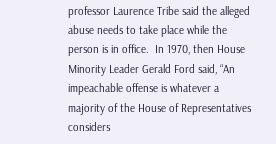professor Laurence Tribe said the alleged abuse needs to take place while the person is in office.  In 1970, then House Minority Leader Gerald Ford said, “An impeachable offense is whatever a majority of the House of Representatives considers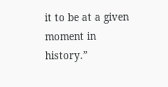it to be at a given moment in history.”